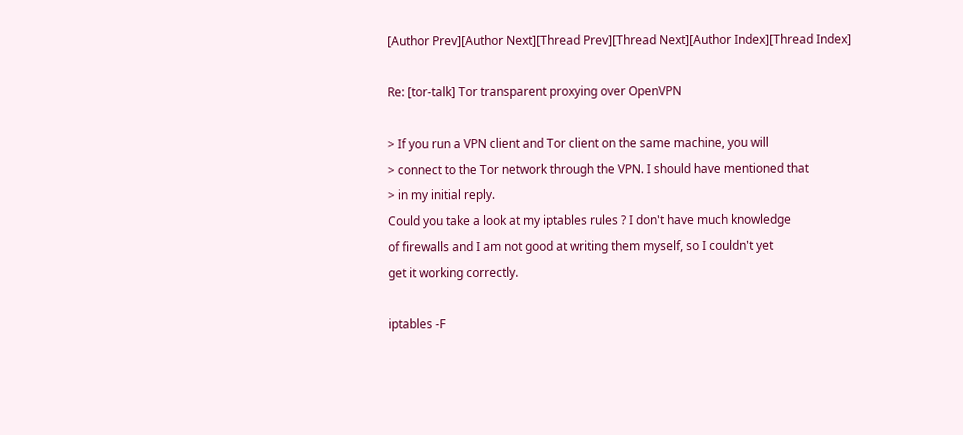[Author Prev][Author Next][Thread Prev][Thread Next][Author Index][Thread Index]

Re: [tor-talk] Tor transparent proxying over OpenVPN

> If you run a VPN client and Tor client on the same machine, you will
> connect to the Tor network through the VPN. I should have mentioned that
> in my initial reply.
Could you take a look at my iptables rules ? I don't have much knowledge
of firewalls and I am not good at writing them myself, so I couldn't yet
get it working correctly.

iptables -F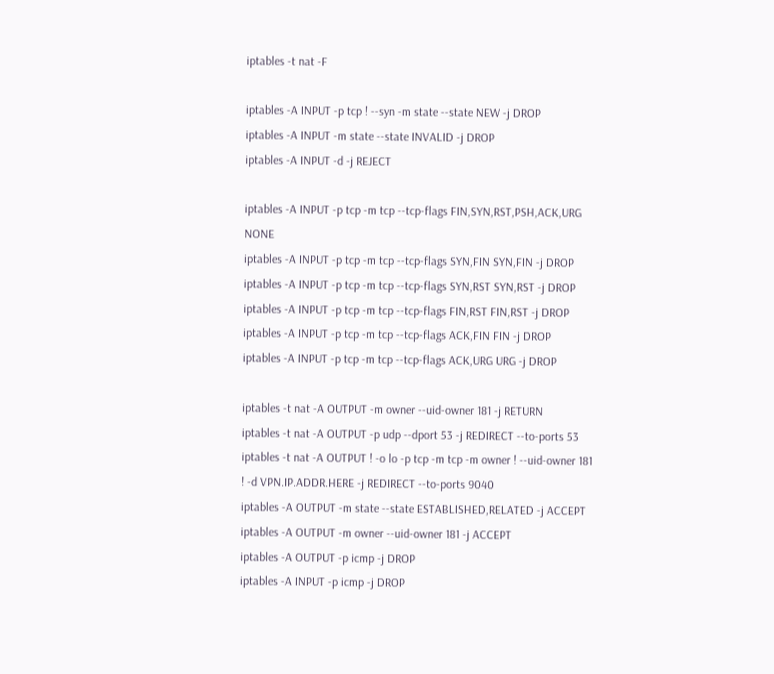iptables -t nat -F

iptables -A INPUT -p tcp ! --syn -m state --state NEW -j DROP
iptables -A INPUT -m state --state INVALID -j DROP
iptables -A INPUT -d -j REJECT

iptables -A INPUT -p tcp -m tcp --tcp-flags FIN,SYN,RST,PSH,ACK,URG NONE
iptables -A INPUT -p tcp -m tcp --tcp-flags SYN,FIN SYN,FIN -j DROP
iptables -A INPUT -p tcp -m tcp --tcp-flags SYN,RST SYN,RST -j DROP
iptables -A INPUT -p tcp -m tcp --tcp-flags FIN,RST FIN,RST -j DROP
iptables -A INPUT -p tcp -m tcp --tcp-flags ACK,FIN FIN -j DROP
iptables -A INPUT -p tcp -m tcp --tcp-flags ACK,URG URG -j DROP

iptables -t nat -A OUTPUT -m owner --uid-owner 181 -j RETURN
iptables -t nat -A OUTPUT -p udp --dport 53 -j REDIRECT --to-ports 53
iptables -t nat -A OUTPUT ! -o lo -p tcp -m tcp -m owner ! --uid-owner 181
! -d VPN.IP.ADDR.HERE -j REDIRECT --to-ports 9040
iptables -A OUTPUT -m state --state ESTABLISHED,RELATED -j ACCEPT
iptables -A OUTPUT -m owner --uid-owner 181 -j ACCEPT
iptables -A OUTPUT -p icmp -j DROP
iptables -A INPUT -p icmp -j DROP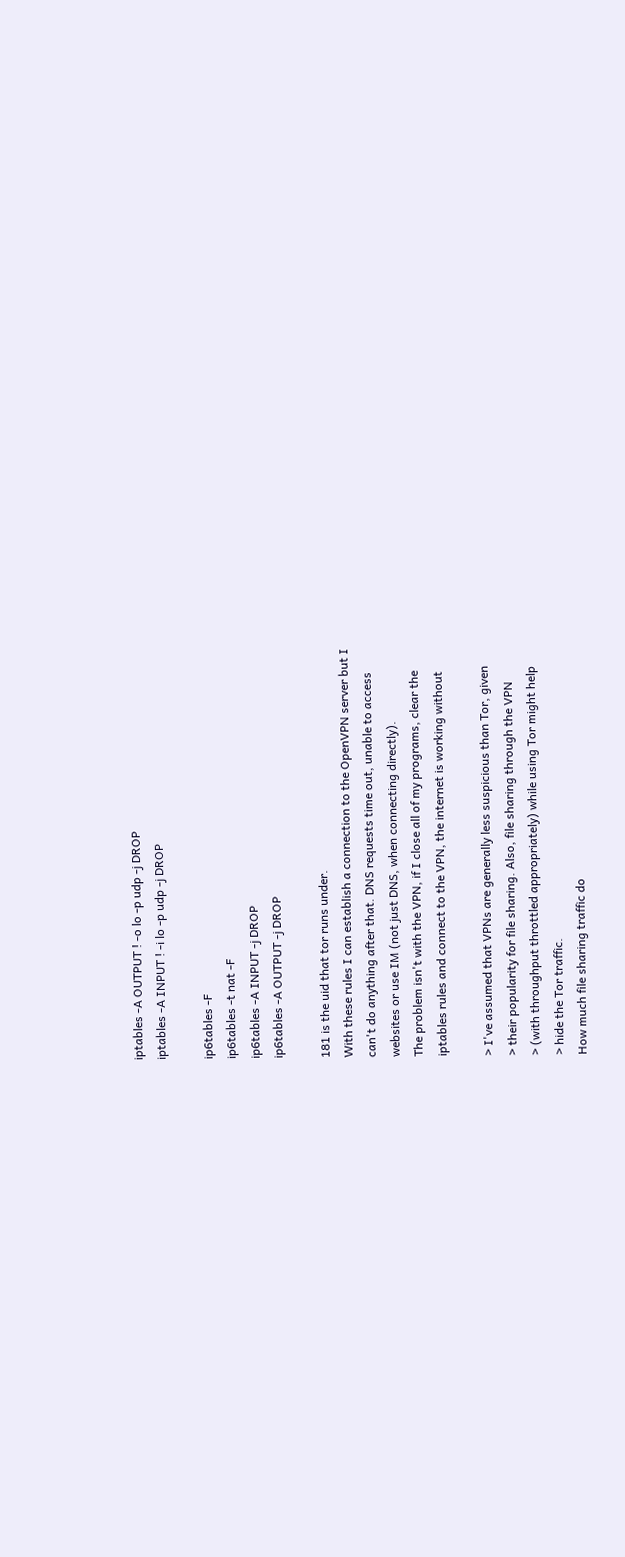iptables -A OUTPUT ! -o lo -p udp -j DROP
iptables -A INPUT ! -i lo -p udp -j DROP

ip6tables -F
ip6tables -t nat -F
ip6tables -A INPUT -j DROP
ip6tables -A OUTPUT -j DROP

181 is the uid that tor runs under.
With these rules I can establish a connection to the OpenVPN server but I
can't do anything after that. DNS requests time out, unable to access
websites or use IM (not just DNS, when connecting directly).
The problem isn't with the VPN, if I close all of my programs, clear the
iptables rules and connect to the VPN, the internet is working without

> I've assumed that VPNs are generally less suspicious than Tor, given
> their popularity for file sharing. Also, file sharing through the VPN
> (with throughput throttled appropriately) while using Tor might help
> hide the Tor traffic.
How much file sharing traffic do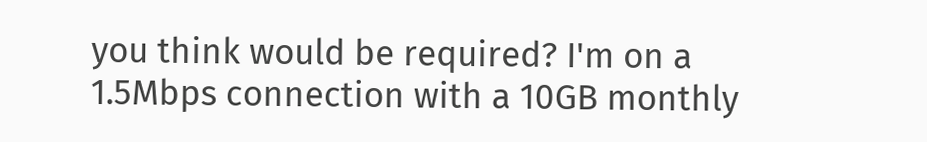you think would be required? I'm on a
1.5Mbps connection with a 10GB monthly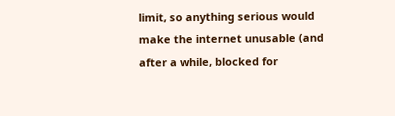limit, so anything serious would
make the internet unusable (and after a while, blocked for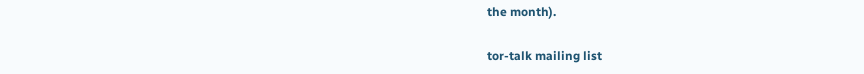the month).

tor-talk mailing list